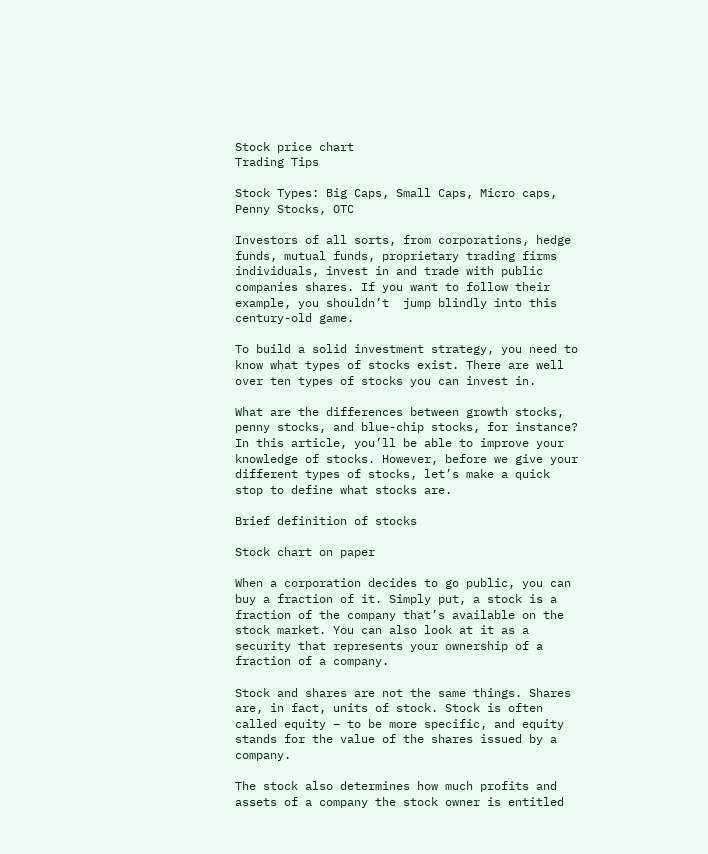Stock price chart
Trading Tips

Stock Types: Big Caps, Small Caps, Micro caps, Penny Stocks, OTC

Investors of all sorts, from corporations, hedge funds, mutual funds, proprietary trading firms individuals, invest in and trade with public companies shares. If you want to follow their example, you shouldn’t  jump blindly into this century-old game.

To build a solid investment strategy, you need to know what types of stocks exist. There are well over ten types of stocks you can invest in.

What are the differences between growth stocks, penny stocks, and blue-chip stocks, for instance? In this article, you’ll be able to improve your knowledge of stocks. However, before we give your different types of stocks, let’s make a quick stop to define what stocks are.

Brief definition of stocks

Stock chart on paper

When a corporation decides to go public, you can buy a fraction of it. Simply put, a stock is a fraction of the company that’s available on the stock market. You can also look at it as a security that represents your ownership of a fraction of a company.

Stock and shares are not the same things. Shares are, in fact, units of stock. Stock is often called equity – to be more specific, and equity stands for the value of the shares issued by a company.

The stock also determines how much profits and assets of a company the stock owner is entitled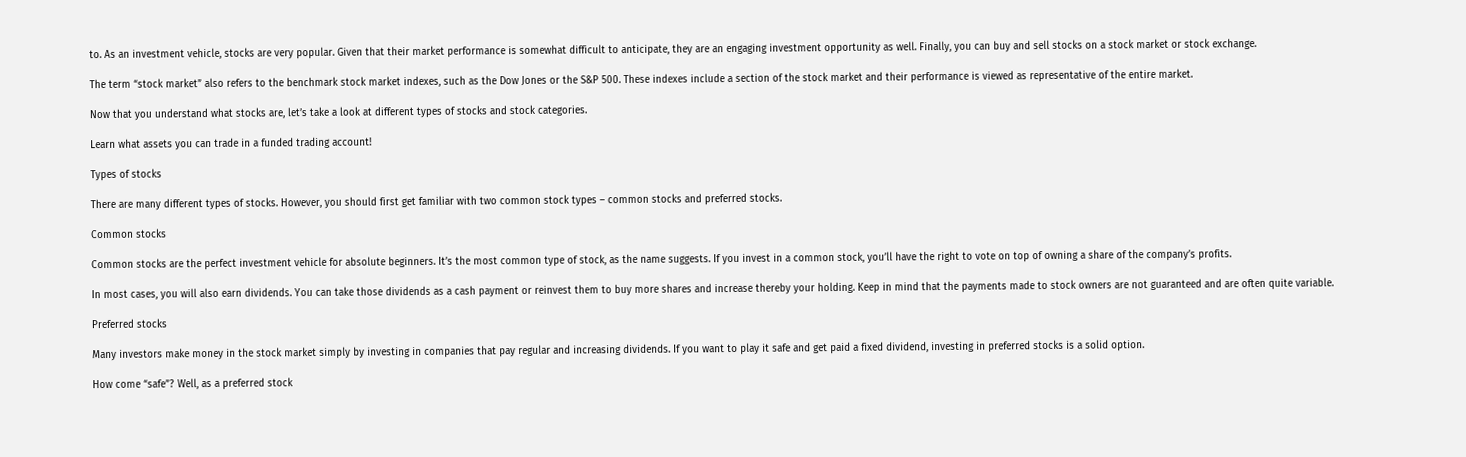to. As an investment vehicle, stocks are very popular. Given that their market performance is somewhat difficult to anticipate, they are an engaging investment opportunity as well. Finally, you can buy and sell stocks on a stock market or stock exchange.

The term “stock market” also refers to the benchmark stock market indexes, such as the Dow Jones or the S&P 500. These indexes include a section of the stock market and their performance is viewed as representative of the entire market.

Now that you understand what stocks are, let’s take a look at different types of stocks and stock categories.

Learn what assets you can trade in a funded trading account!

Types of stocks

There are many different types of stocks. However, you should first get familiar with two common stock types – common stocks and preferred stocks.

Common stocks

Common stocks are the perfect investment vehicle for absolute beginners. It’s the most common type of stock, as the name suggests. If you invest in a common stock, you’ll have the right to vote on top of owning a share of the company’s profits.

In most cases, you will also earn dividends. You can take those dividends as a cash payment or reinvest them to buy more shares and increase thereby your holding. Keep in mind that the payments made to stock owners are not guaranteed and are often quite variable.

Preferred stocks

Many investors make money in the stock market simply by investing in companies that pay regular and increasing dividends. If you want to play it safe and get paid a fixed dividend, investing in preferred stocks is a solid option.

How come “safe”? Well, as a preferred stock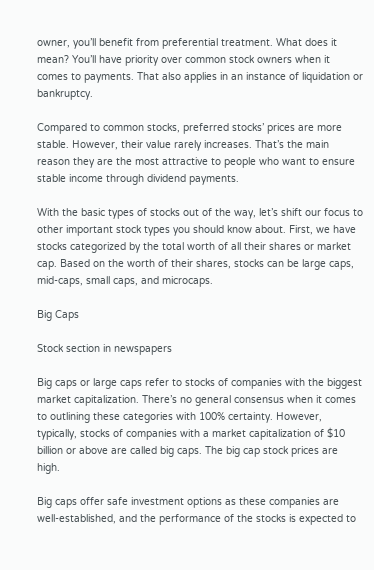owner, you’ll benefit from preferential treatment. What does it mean? You’ll have priority over common stock owners when it comes to payments. That also applies in an instance of liquidation or bankruptcy.

Compared to common stocks, preferred stocks’ prices are more stable. However, their value rarely increases. That’s the main reason they are the most attractive to people who want to ensure stable income through dividend payments.

With the basic types of stocks out of the way, let’s shift our focus to other important stock types you should know about. First, we have stocks categorized by the total worth of all their shares or market cap. Based on the worth of their shares, stocks can be large caps, mid-caps, small caps, and microcaps.

Big Caps

Stock section in newspapers

Big caps or large caps refer to stocks of companies with the biggest market capitalization. There’s no general consensus when it comes to outlining these categories with 100% certainty. However, typically, stocks of companies with a market capitalization of $10 billion or above are called big caps. The big cap stock prices are high.

Big caps offer safe investment options as these companies are well-established, and the performance of the stocks is expected to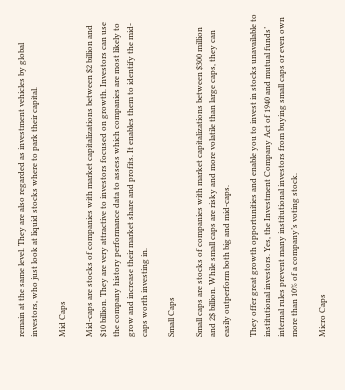remain at the same level. They are also regarded as investment vehicles by global investors, who just look at liquid stocks where to park their capital.

Mid Caps

Mid-caps are stocks of companies with market capitalizations between $2 billion and $10 billion. They are very attractive to investors focused on growth. Investors can use the company history performance data to assess which companies are most likely to grow and increase their market share and profits. It enables them to identify the mid-caps worth investing in.

Small Caps

Small caps are stocks of companies with market capitalizations between $300 million and 2$ billion. While small caps are risky and more volatile than large caps, they can easily outperform both big and mid-caps.

They offer great growth opportunities and enable you to invest in stocks unavailable to institutional investors. Yes, the Investment Company Act of 1940 and mutual funds’ internal rules prevent many institutional investors from buying small caps or even own more than 10% of a company’s voting stock.

Micro Caps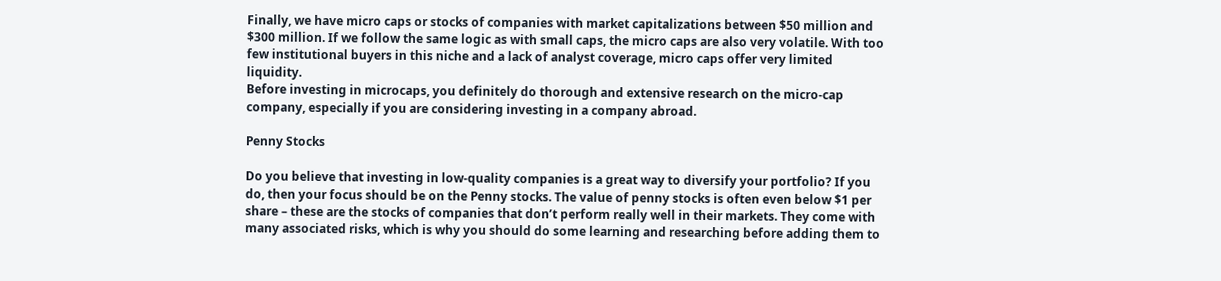Finally, we have micro caps or stocks of companies with market capitalizations between $50 million and $300 million. If we follow the same logic as with small caps, the micro caps are also very volatile. With too few institutional buyers in this niche and a lack of analyst coverage, micro caps offer very limited liquidity.
Before investing in microcaps, you definitely do thorough and extensive research on the micro-cap company, especially if you are considering investing in a company abroad.

Penny Stocks

Do you believe that investing in low-quality companies is a great way to diversify your portfolio? If you do, then your focus should be on the Penny stocks. The value of penny stocks is often even below $1 per share – these are the stocks of companies that don’t perform really well in their markets. They come with many associated risks, which is why you should do some learning and researching before adding them to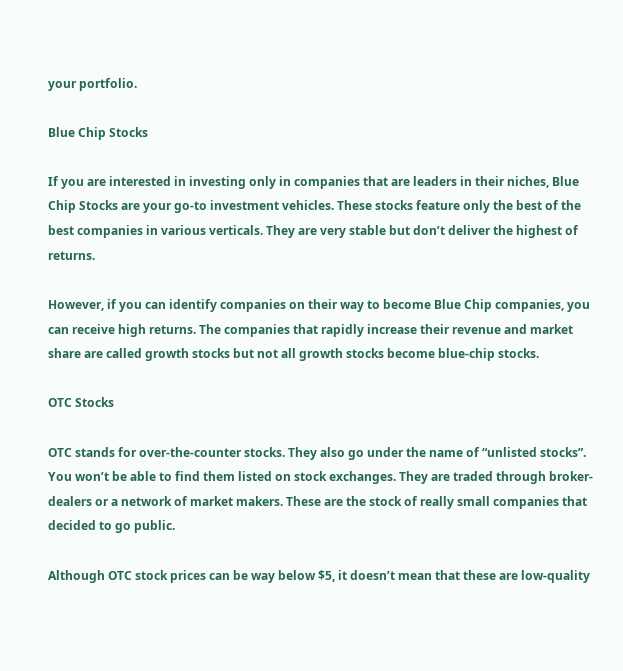your portfolio.

Blue Chip Stocks

If you are interested in investing only in companies that are leaders in their niches, Blue Chip Stocks are your go-to investment vehicles. These stocks feature only the best of the best companies in various verticals. They are very stable but don’t deliver the highest of returns.

However, if you can identify companies on their way to become Blue Chip companies, you can receive high returns. The companies that rapidly increase their revenue and market share are called growth stocks but not all growth stocks become blue-chip stocks.

OTC Stocks

OTC stands for over-the-counter stocks. They also go under the name of “unlisted stocks”. You won’t be able to find them listed on stock exchanges. They are traded through broker-dealers or a network of market makers. These are the stock of really small companies that decided to go public.

Although OTC stock prices can be way below $5, it doesn’t mean that these are low-quality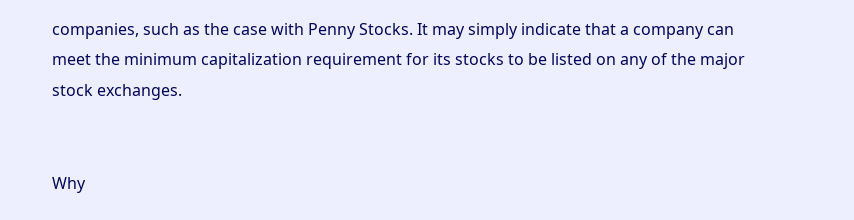companies, such as the case with Penny Stocks. It may simply indicate that a company can meet the minimum capitalization requirement for its stocks to be listed on any of the major stock exchanges.


Why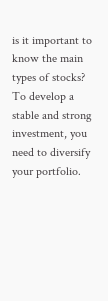is it important to know the main types of stocks? To develop a stable and strong investment, you need to diversify your portfolio.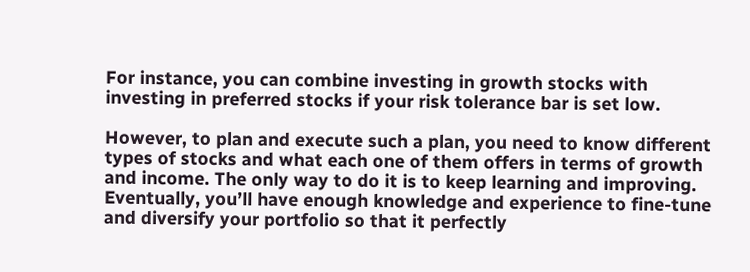For instance, you can combine investing in growth stocks with investing in preferred stocks if your risk tolerance bar is set low.

However, to plan and execute such a plan, you need to know different types of stocks and what each one of them offers in terms of growth and income. The only way to do it is to keep learning and improving. Eventually, you’ll have enough knowledge and experience to fine-tune and diversify your portfolio so that it perfectly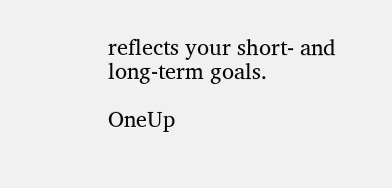reflects your short- and long-term goals.

OneUp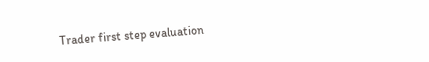Trader first step evaluation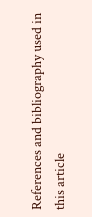References and bibliography used in this article